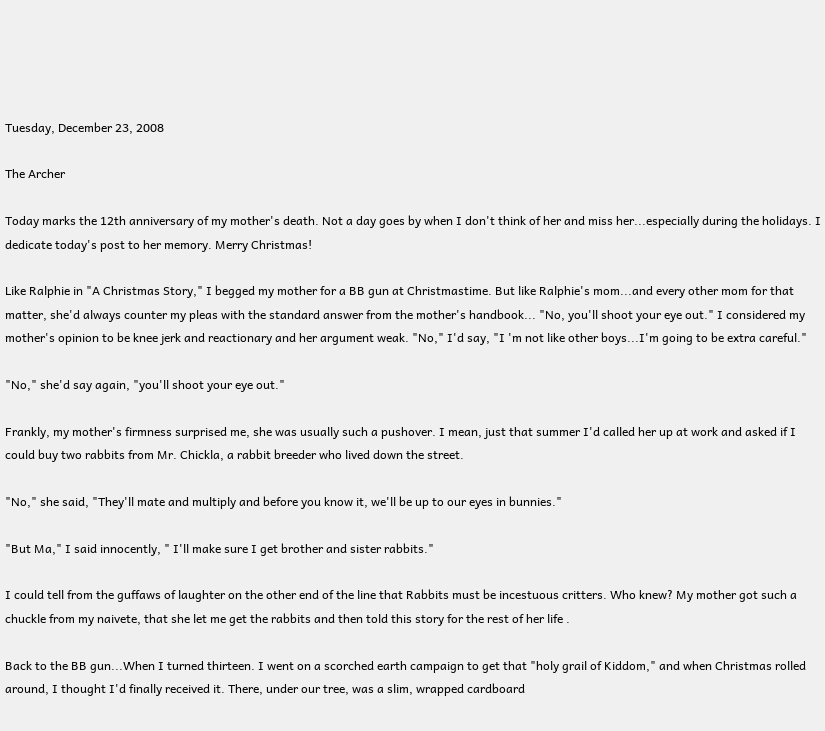Tuesday, December 23, 2008

The Archer

Today marks the 12th anniversary of my mother's death. Not a day goes by when I don't think of her and miss her...especially during the holidays. I dedicate today's post to her memory. Merry Christmas!

Like Ralphie in "A Christmas Story," I begged my mother for a BB gun at Christmastime. But like Ralphie's mom...and every other mom for that matter, she'd always counter my pleas with the standard answer from the mother's handbook... "No, you'll shoot your eye out." I considered my mother's opinion to be knee jerk and reactionary and her argument weak. "No," I'd say, "I 'm not like other boys...I'm going to be extra careful."

"No," she'd say again, "you'll shoot your eye out."

Frankly, my mother's firmness surprised me, she was usually such a pushover. I mean, just that summer I'd called her up at work and asked if I could buy two rabbits from Mr. Chickla, a rabbit breeder who lived down the street.

"No," she said, "They'll mate and multiply and before you know it, we'll be up to our eyes in bunnies."

"But Ma," I said innocently, " I'll make sure I get brother and sister rabbits."

I could tell from the guffaws of laughter on the other end of the line that Rabbits must be incestuous critters. Who knew? My mother got such a chuckle from my naivete, that she let me get the rabbits and then told this story for the rest of her life .

Back to the BB gun...When I turned thirteen. I went on a scorched earth campaign to get that "holy grail of Kiddom," and when Christmas rolled around, I thought I'd finally received it. There, under our tree, was a slim, wrapped cardboard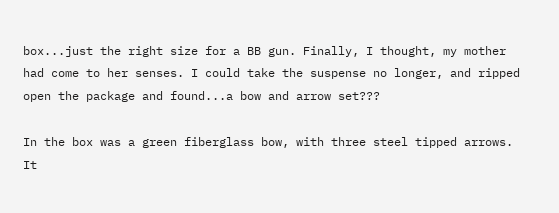box...just the right size for a BB gun. Finally, I thought, my mother had come to her senses. I could take the suspense no longer, and ripped open the package and found...a bow and arrow set???

In the box was a green fiberglass bow, with three steel tipped arrows. It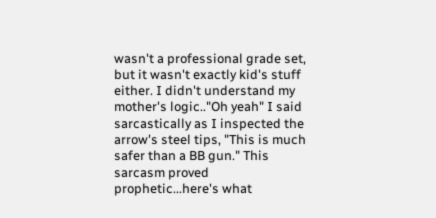wasn't a professional grade set, but it wasn't exactly kid's stuff either. I didn't understand my mother's logic.."Oh yeah" I said sarcastically as I inspected the arrow's steel tips, "This is much safer than a BB gun." This sarcasm proved prophetic...here's what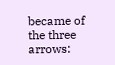became of the three arrows: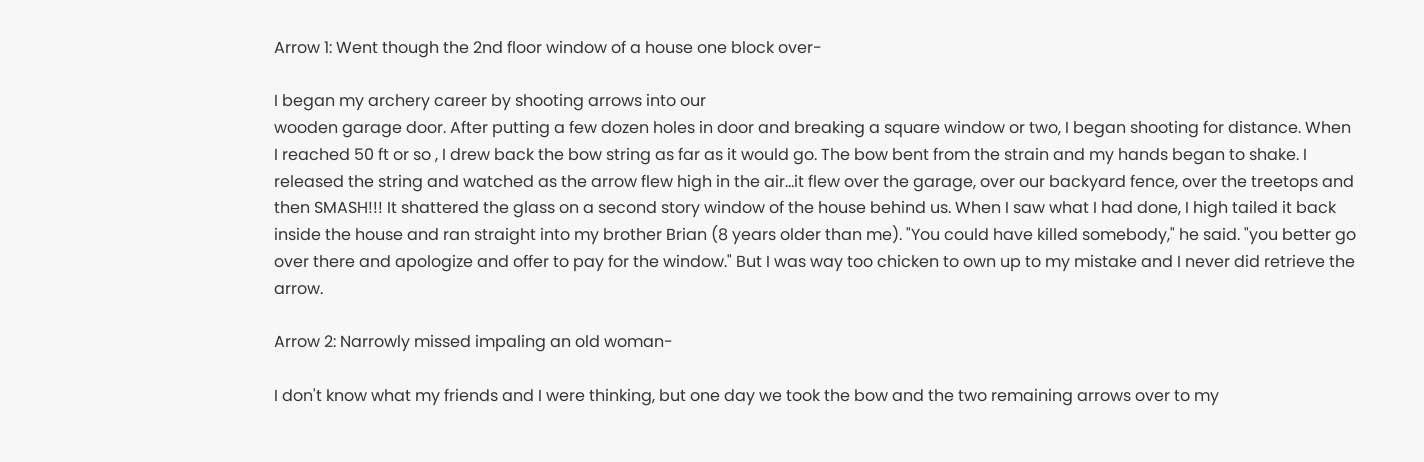Arrow 1: Went though the 2nd floor window of a house one block over-

I began my archery career by shooting arrows into our
wooden garage door. After putting a few dozen holes in door and breaking a square window or two, I began shooting for distance. When I reached 50 ft or so , I drew back the bow string as far as it would go. The bow bent from the strain and my hands began to shake. I released the string and watched as the arrow flew high in the air...it flew over the garage, over our backyard fence, over the treetops and then SMASH!!! It shattered the glass on a second story window of the house behind us. When I saw what I had done, I high tailed it back inside the house and ran straight into my brother Brian (8 years older than me). "You could have killed somebody," he said. "you better go over there and apologize and offer to pay for the window." But I was way too chicken to own up to my mistake and I never did retrieve the arrow.

Arrow 2: Narrowly missed impaling an old woman-

I don't know what my friends and I were thinking, but one day we took the bow and the two remaining arrows over to my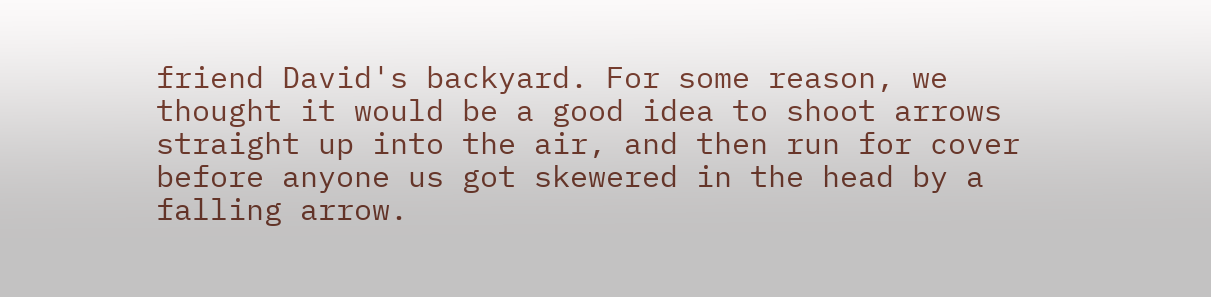friend David's backyard. For some reason, we thought it would be a good idea to shoot arrows straight up into the air, and then run for cover before anyone us got skewered in the head by a falling arrow.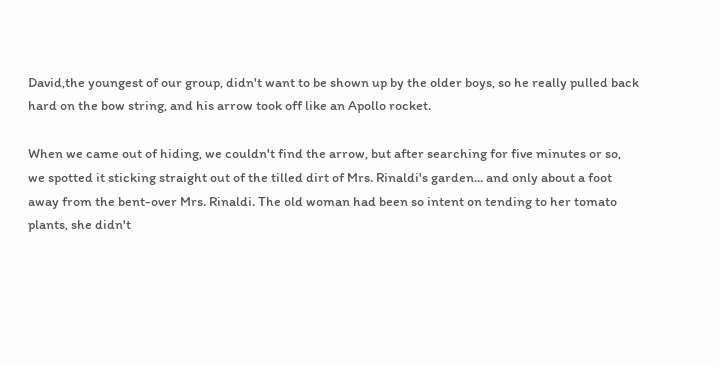David,the youngest of our group, didn't want to be shown up by the older boys, so he really pulled back hard on the bow string, and his arrow took off like an Apollo rocket.

When we came out of hiding, we couldn't find the arrow, but after searching for five minutes or so, we spotted it sticking straight out of the tilled dirt of Mrs. Rinaldi's garden... and only about a foot away from the bent-over Mrs. Rinaldi. The old woman had been so intent on tending to her tomato plants, she didn't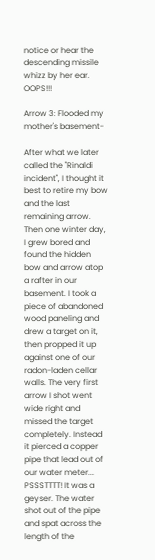notice or hear the descending missile whizz by her ear. OOPS!!!

Arrow 3: Flooded my mother's basement-

After what we later called the "Rinaldi incident", I thought it best to retire my bow and the last remaining arrow. Then one winter day, I grew bored and found the hidden bow and arrow atop a rafter in our basement. I took a piece of abandoned wood paneling and drew a target on it, then propped it up against one of our radon-laden cellar walls. The very first arrow I shot went wide right and missed the target completely. Instead it pierced a copper pipe that lead out of our water meter... PSSSTTTT! It was a geyser. The water shot out of the pipe and spat across the length of the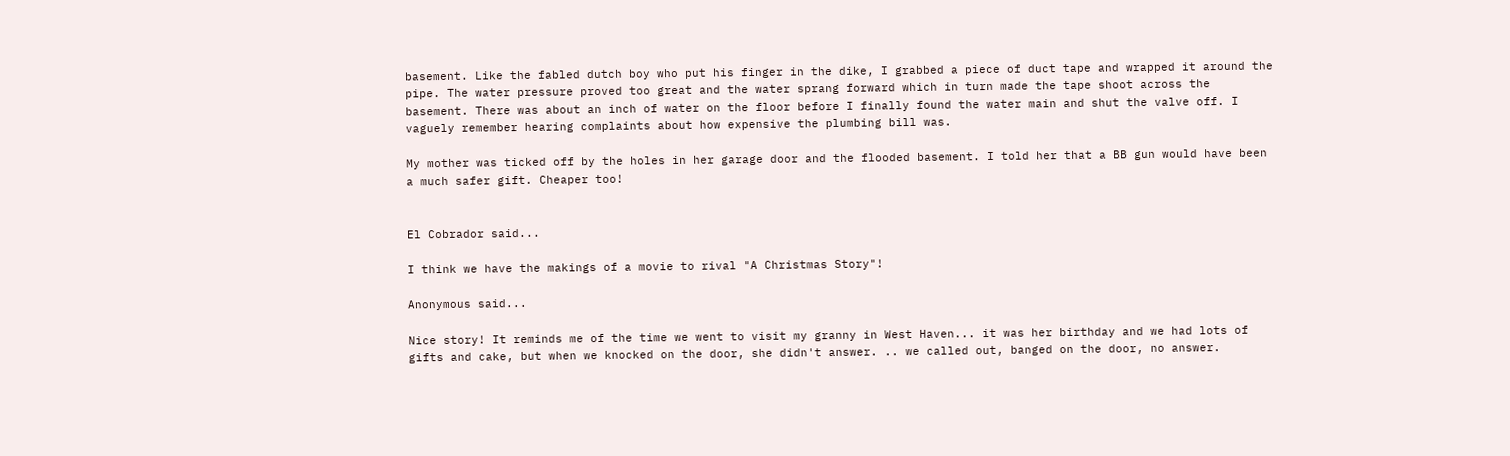basement. Like the fabled dutch boy who put his finger in the dike, I grabbed a piece of duct tape and wrapped it around the pipe. The water pressure proved too great and the water sprang forward which in turn made the tape shoot across the basement. There was about an inch of water on the floor before I finally found the water main and shut the valve off. I vaguely remember hearing complaints about how expensive the plumbing bill was.

My mother was ticked off by the holes in her garage door and the flooded basement. I told her that a BB gun would have been a much safer gift. Cheaper too!


El Cobrador said...

I think we have the makings of a movie to rival "A Christmas Story"!

Anonymous said...

Nice story! It reminds me of the time we went to visit my granny in West Haven... it was her birthday and we had lots of gifts and cake, but when we knocked on the door, she didn't answer. .. we called out, banged on the door, no answer.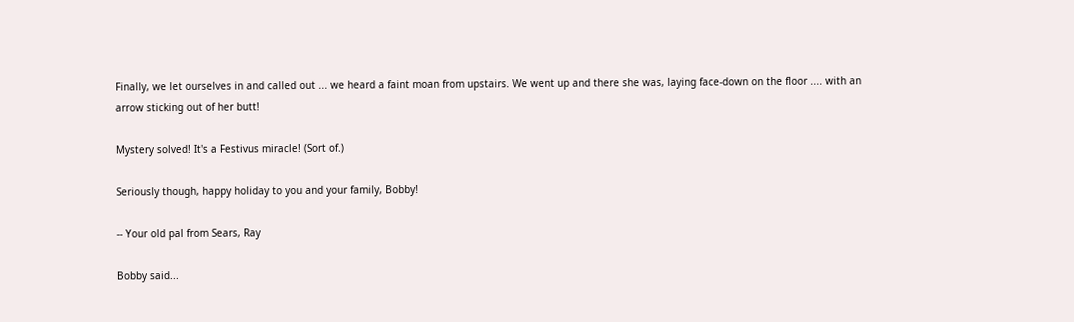Finally, we let ourselves in and called out ... we heard a faint moan from upstairs. We went up and there she was, laying face-down on the floor .... with an arrow sticking out of her butt!

Mystery solved! It's a Festivus miracle! (Sort of.)

Seriously though, happy holiday to you and your family, Bobby!

-- Your old pal from Sears, Ray

Bobby said...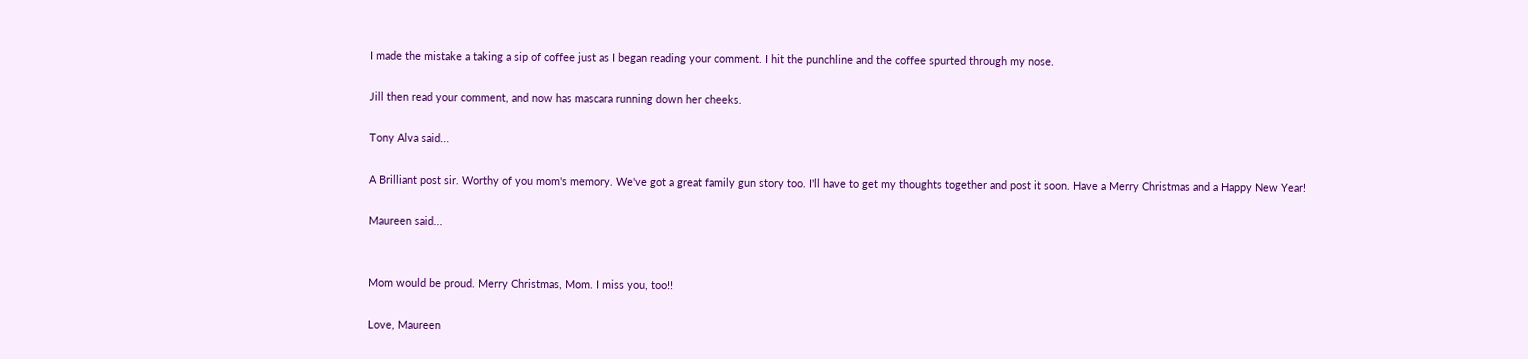I made the mistake a taking a sip of coffee just as I began reading your comment. I hit the punchline and the coffee spurted through my nose.

Jill then read your comment, and now has mascara running down her cheeks.

Tony Alva said...

A Brilliant post sir. Worthy of you mom's memory. We've got a great family gun story too. I'll have to get my thoughts together and post it soon. Have a Merry Christmas and a Happy New Year!

Maureen said...


Mom would be proud. Merry Christmas, Mom. I miss you, too!!

Love, Maureen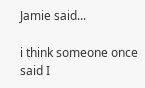Jamie said...

i think someone once said I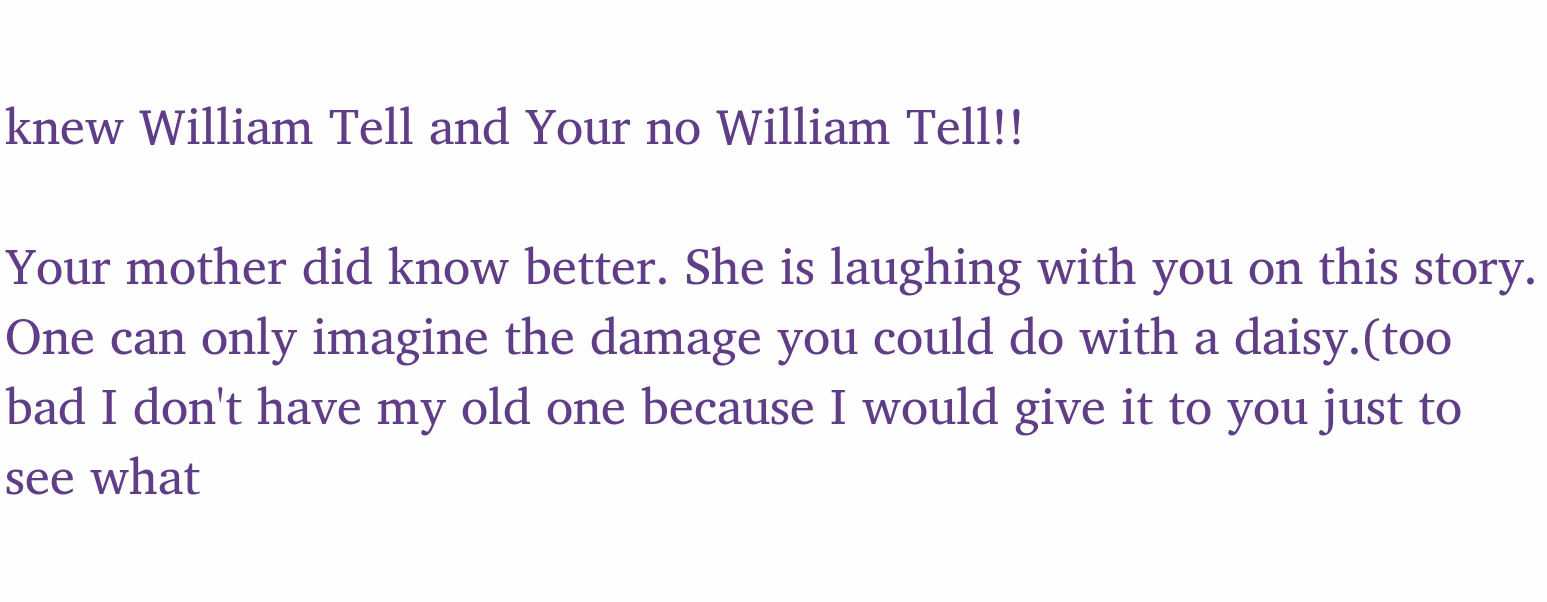knew William Tell and Your no William Tell!!

Your mother did know better. She is laughing with you on this story. One can only imagine the damage you could do with a daisy.(too bad I don't have my old one because I would give it to you just to see what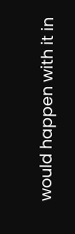would happen with it in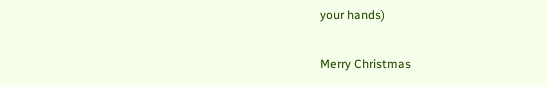your hands)

Merry Christmas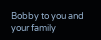Bobby to you and your family